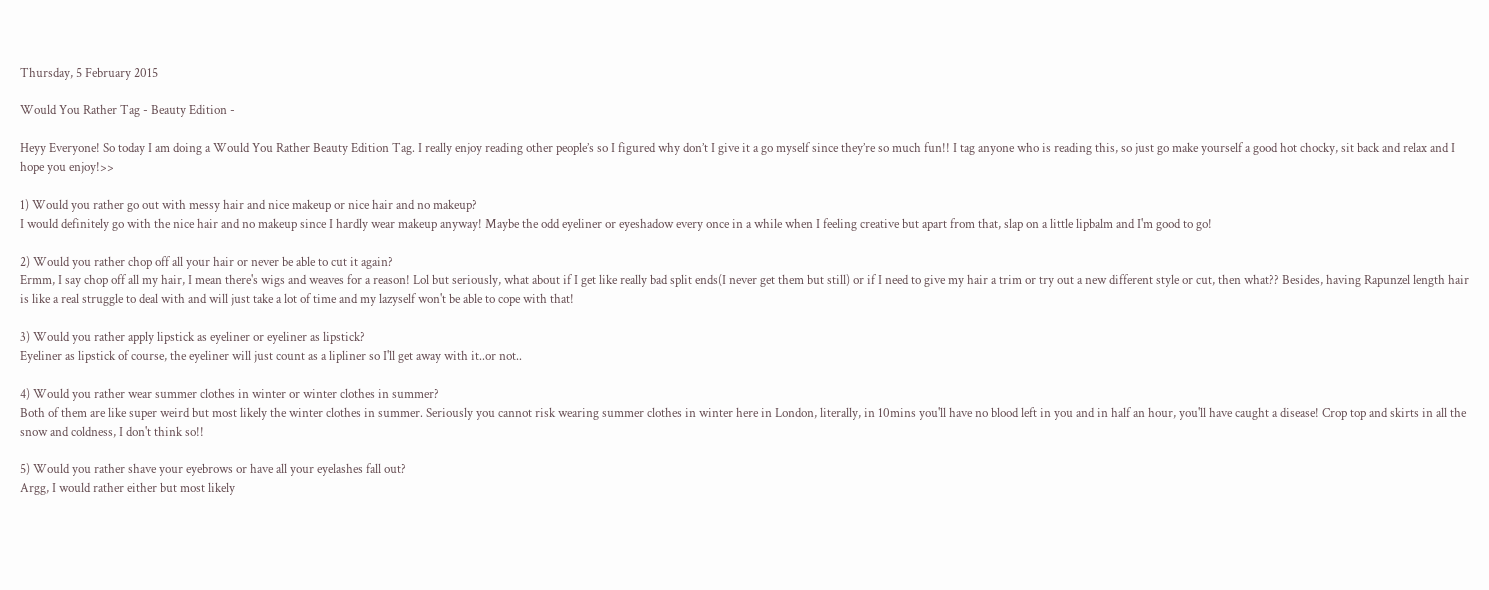Thursday, 5 February 2015

Would You Rather Tag - Beauty Edition -

Heyy Everyone! So today I am doing a Would You Rather Beauty Edition Tag. I really enjoy reading other people’s so I figured why don’t I give it a go myself since they’re so much fun!! I tag anyone who is reading this, so just go make yourself a good hot chocky, sit back and relax and I hope you enjoy!>>

1) Would you rather go out with messy hair and nice makeup or nice hair and no makeup?
I would definitely go with the nice hair and no makeup since I hardly wear makeup anyway! Maybe the odd eyeliner or eyeshadow every once in a while when I feeling creative but apart from that, slap on a little lipbalm and I'm good to go!

2) Would you rather chop off all your hair or never be able to cut it again?
Ermm, I say chop off all my hair, I mean there's wigs and weaves for a reason! Lol but seriously, what about if I get like really bad split ends(I never get them but still) or if I need to give my hair a trim or try out a new different style or cut, then what?? Besides, having Rapunzel length hair is like a real struggle to deal with and will just take a lot of time and my lazyself won't be able to cope with that!

3) Would you rather apply lipstick as eyeliner or eyeliner as lipstick?
Eyeliner as lipstick of course, the eyeliner will just count as a lipliner so I'll get away with it..or not..

4) Would you rather wear summer clothes in winter or winter clothes in summer?
Both of them are like super weird but most likely the winter clothes in summer. Seriously you cannot risk wearing summer clothes in winter here in London, literally, in 10mins you'll have no blood left in you and in half an hour, you'll have caught a disease! Crop top and skirts in all the snow and coldness, I don't think so!!

5) Would you rather shave your eyebrows or have all your eyelashes fall out?
Argg, I would rather either but most likely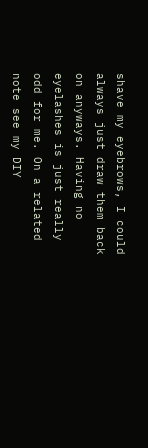shave my eyebrows, I could always just draw them back on anyways. Having no eyelashes is just really odd for me. On a related note see my DIY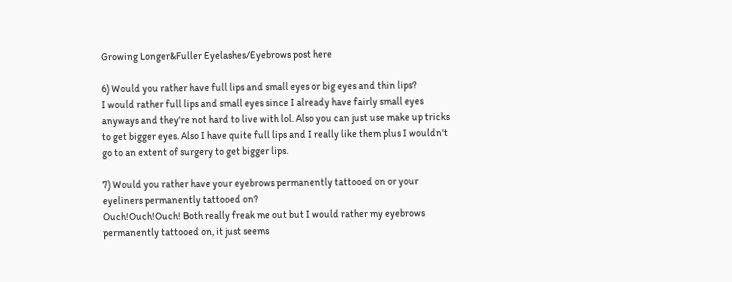Growing Longer&Fuller Eyelashes/Eyebrows post here

6) Would you rather have full lips and small eyes or big eyes and thin lips?
I would rather full lips and small eyes since I already have fairly small eyes anyways and they're not hard to live with lol. Also you can just use make up tricks to get bigger eyes. Also I have quite full lips and I really like them plus I wouldn't go to an extent of surgery to get bigger lips.

7) Would you rather have your eyebrows permanently tattooed on or your eyeliners permanently tattooed on?
Ouch!Ouch!Ouch! Both really freak me out but I would rather my eyebrows permanently tattooed on, it just seems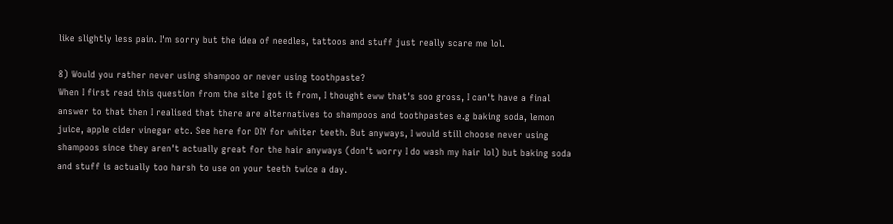like slightly less pain. I'm sorry but the idea of needles, tattoos and stuff just really scare me lol.

8) Would you rather never using shampoo or never using toothpaste?
When I first read this question from the site I got it from, I thought eww that's soo gross, I can't have a final answer to that then I realised that there are alternatives to shampoos and toothpastes e.g baking soda, lemon juice, apple cider vinegar etc. See here for DIY for whiter teeth. But anyways, I would still choose never using shampoos since they aren't actually great for the hair anyways (don't worry I do wash my hair lol) but baking soda and stuff is actually too harsh to use on your teeth twice a day.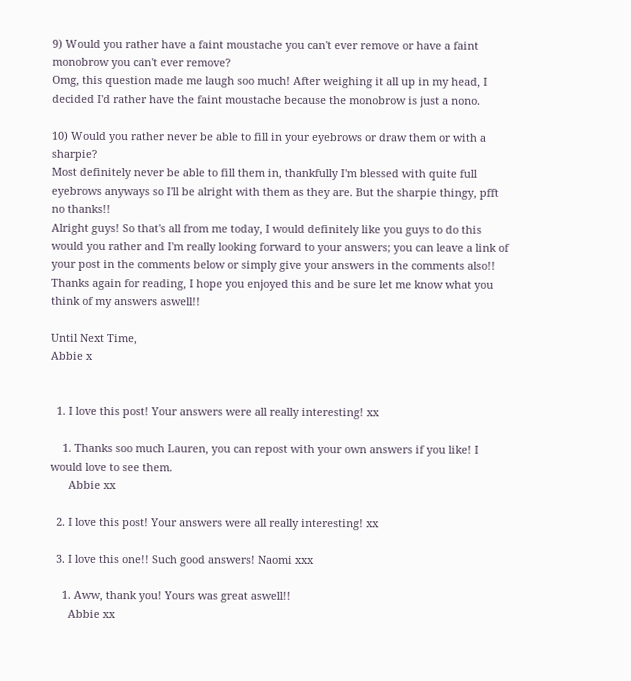9) Would you rather have a faint moustache you can't ever remove or have a faint monobrow you can't ever remove?
Omg, this question made me laugh soo much! After weighing it all up in my head, I decided I'd rather have the faint moustache because the monobrow is just a nono.

10) Would you rather never be able to fill in your eyebrows or draw them or with a sharpie?
Most definitely never be able to fill them in, thankfully I'm blessed with quite full eyebrows anyways so I'll be alright with them as they are. But the sharpie thingy, pfft no thanks!!
Alright guys! So that's all from me today, I would definitely like you guys to do this would you rather and I'm really looking forward to your answers; you can leave a link of your post in the comments below or simply give your answers in the comments also!!
Thanks again for reading, I hope you enjoyed this and be sure let me know what you think of my answers aswell!!

Until Next Time,
Abbie x


  1. I love this post! Your answers were all really interesting! xx

    1. Thanks soo much Lauren, you can repost with your own answers if you like! I would love to see them.
      Abbie xx

  2. I love this post! Your answers were all really interesting! xx

  3. I love this one!! Such good answers! Naomi xxx

    1. Aww, thank you! Yours was great aswell!!
      Abbie xx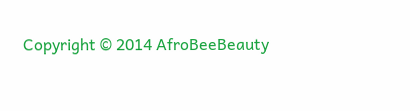Copyright © 2014 AfroBeeBeauty